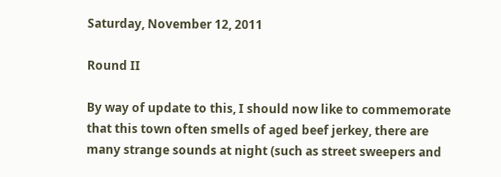Saturday, November 12, 2011

Round II

By way of update to this, I should now like to commemorate that this town often smells of aged beef jerkey, there are many strange sounds at night (such as street sweepers and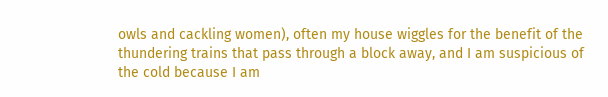owls and cackling women), often my house wiggles for the benefit of the thundering trains that pass through a block away, and I am suspicious of the cold because I am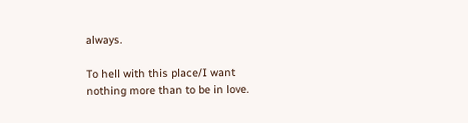always.

To hell with this place/I want nothing more than to be in love.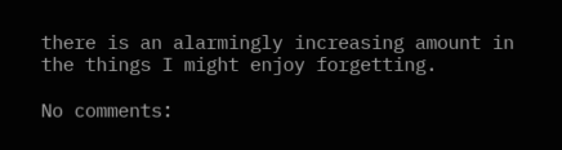there is an alarmingly increasing amount in the things I might enjoy forgetting.

No comments: